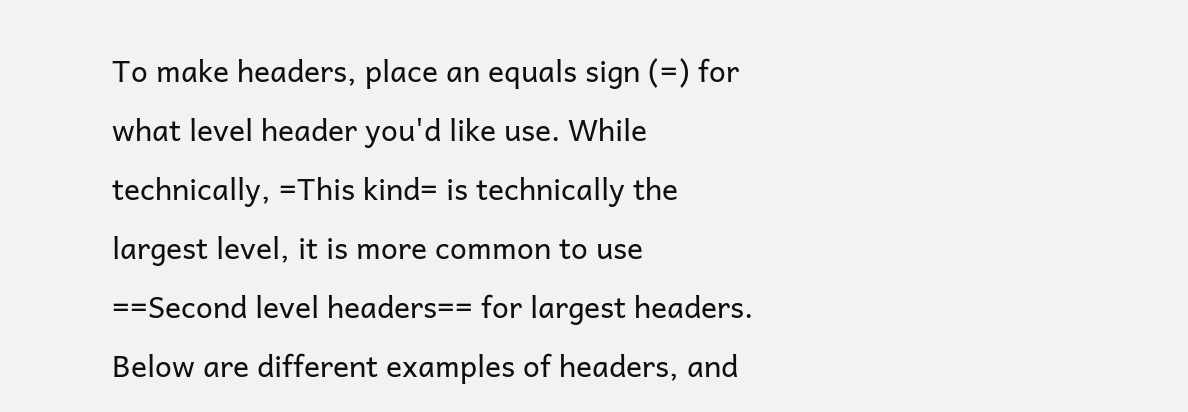To make headers, place an equals sign (=) for what level header you'd like use. While technically, =This kind= is technically the largest level, it is more common to use ==Second level headers== for largest headers. Below are different examples of headers, and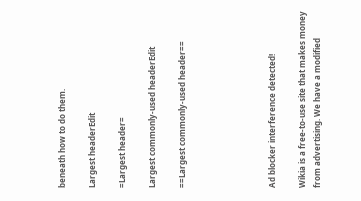beneath how to do them.

Largest headerEdit

=Largest header=

Largest commonly-used headerEdit

==Largest commonly-used header==





Ad blocker interference detected!

Wikia is a free-to-use site that makes money from advertising. We have a modified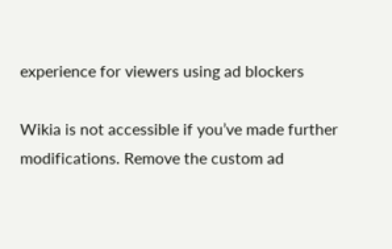experience for viewers using ad blockers

Wikia is not accessible if you’ve made further modifications. Remove the custom ad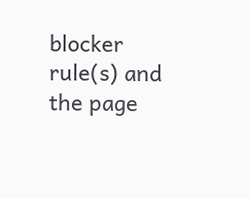blocker rule(s) and the page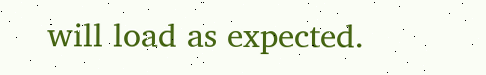will load as expected.